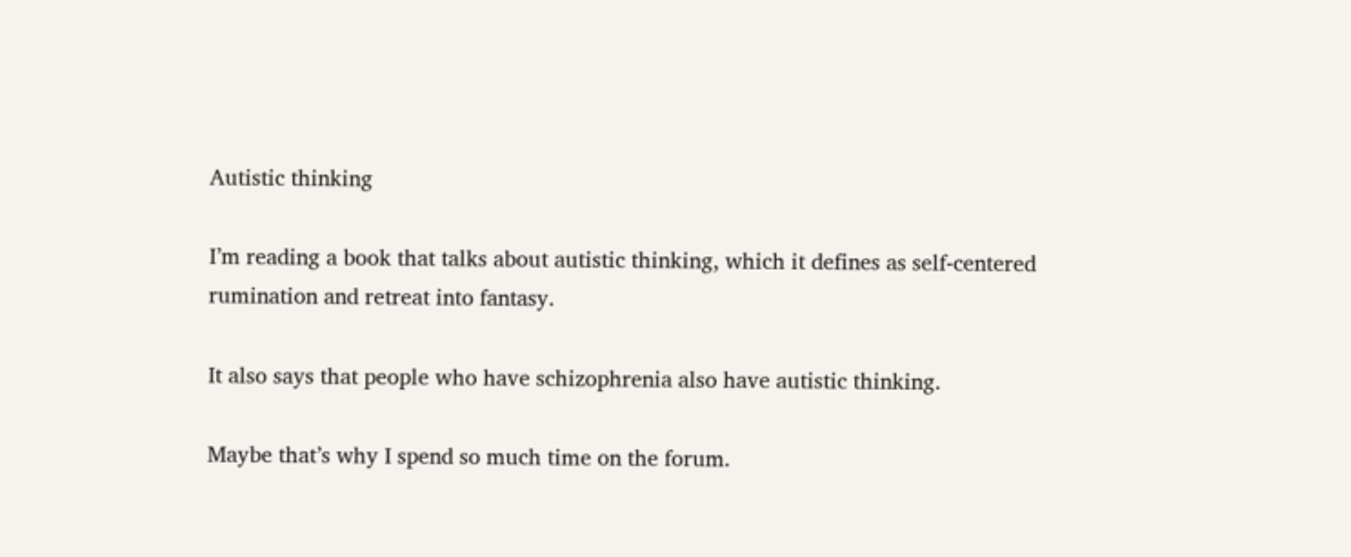Autistic thinking

I’m reading a book that talks about autistic thinking, which it defines as self-centered rumination and retreat into fantasy.

It also says that people who have schizophrenia also have autistic thinking.

Maybe that’s why I spend so much time on the forum.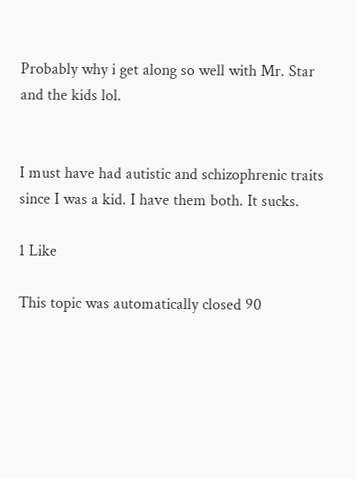Probably why i get along so well with Mr. Star and the kids lol.


I must have had autistic and schizophrenic traits since I was a kid. I have them both. It sucks.

1 Like

This topic was automatically closed 90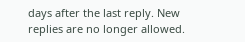days after the last reply. New replies are no longer allowed.